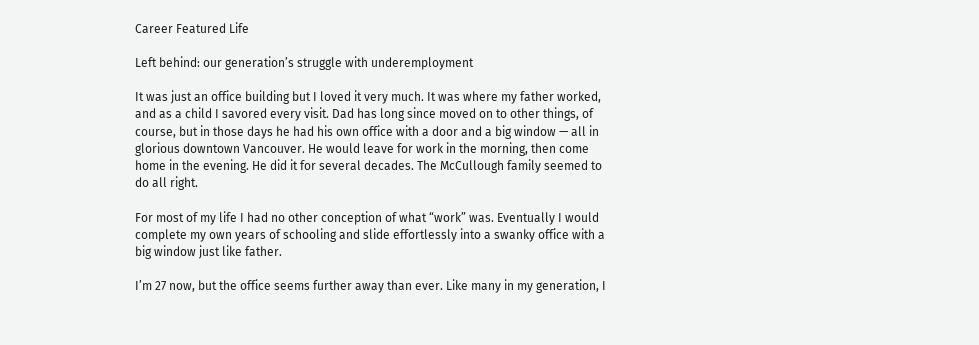Career Featured Life

Left behind: our generation’s struggle with underemployment

It was just an office building but I loved it very much. It was where my father worked, and as a child I savored every visit. Dad has long since moved on to other things, of course, but in those days he had his own office with a door and a big window — all in glorious downtown Vancouver. He would leave for work in the morning, then come home in the evening. He did it for several decades. The McCullough family seemed to do all right.

For most of my life I had no other conception of what “work” was. Eventually I would complete my own years of schooling and slide effortlessly into a swanky office with a big window just like father.

I’m 27 now, but the office seems further away than ever. Like many in my generation, I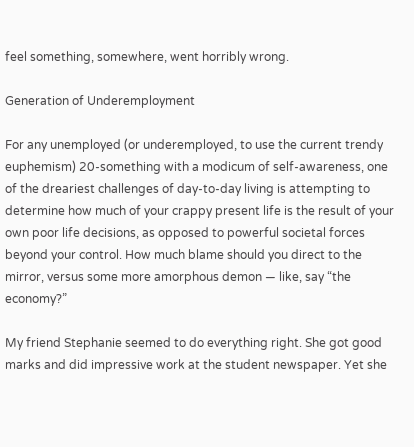feel something, somewhere, went horribly wrong.

Generation of Underemployment

For any unemployed (or underemployed, to use the current trendy euphemism) 20-something with a modicum of self-awareness, one of the dreariest challenges of day-to-day living is attempting to determine how much of your crappy present life is the result of your own poor life decisions, as opposed to powerful societal forces beyond your control. How much blame should you direct to the mirror, versus some more amorphous demon — like, say “the economy?”

My friend Stephanie seemed to do everything right. She got good marks and did impressive work at the student newspaper. Yet she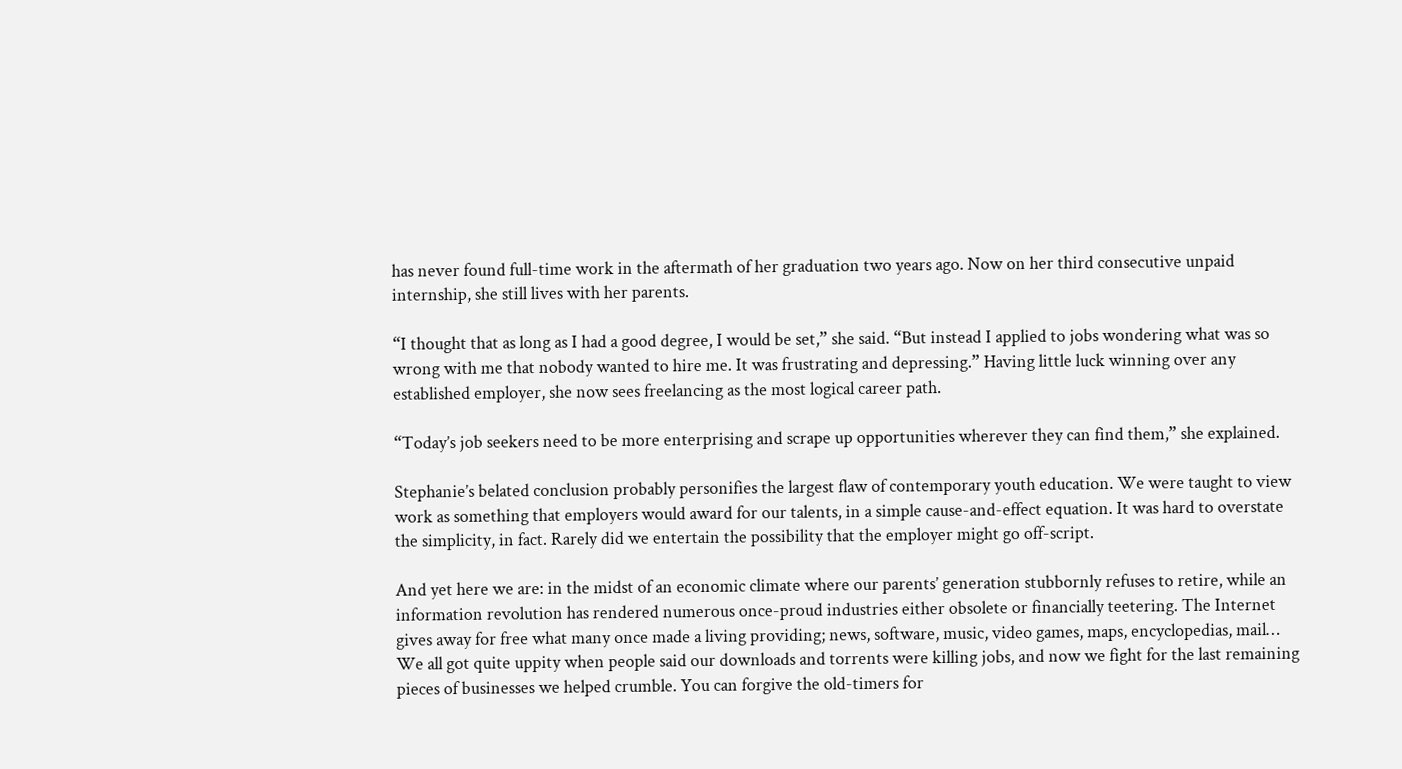has never found full-time work in the aftermath of her graduation two years ago. Now on her third consecutive unpaid internship, she still lives with her parents.

“I thought that as long as I had a good degree, I would be set,” she said. “But instead I applied to jobs wondering what was so wrong with me that nobody wanted to hire me. It was frustrating and depressing.” Having little luck winning over any established employer, she now sees freelancing as the most logical career path.

“Today’s job seekers need to be more enterprising and scrape up opportunities wherever they can find them,” she explained.

Stephanie’s belated conclusion probably personifies the largest flaw of contemporary youth education. We were taught to view work as something that employers would award for our talents, in a simple cause-and-effect equation. It was hard to overstate the simplicity, in fact. Rarely did we entertain the possibility that the employer might go off-script.

And yet here we are: in the midst of an economic climate where our parents’ generation stubbornly refuses to retire, while an information revolution has rendered numerous once-proud industries either obsolete or financially teetering. The Internet gives away for free what many once made a living providing; news, software, music, video games, maps, encyclopedias, mail… We all got quite uppity when people said our downloads and torrents were killing jobs, and now we fight for the last remaining pieces of businesses we helped crumble. You can forgive the old-timers for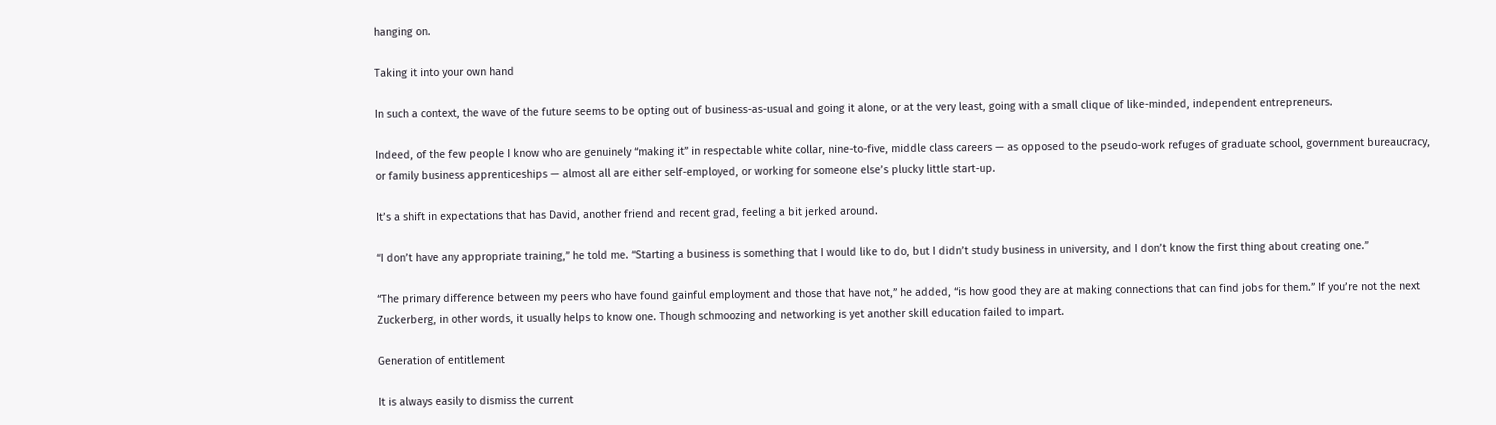hanging on.

Taking it into your own hand

In such a context, the wave of the future seems to be opting out of business-as-usual and going it alone, or at the very least, going with a small clique of like-minded, independent entrepreneurs.

Indeed, of the few people I know who are genuinely “making it” in respectable white collar, nine-to-five, middle class careers — as opposed to the pseudo-work refuges of graduate school, government bureaucracy, or family business apprenticeships — almost all are either self-employed, or working for someone else’s plucky little start-up.

It’s a shift in expectations that has David, another friend and recent grad, feeling a bit jerked around.

“I don’t have any appropriate training,” he told me. “Starting a business is something that I would like to do, but I didn’t study business in university, and I don’t know the first thing about creating one.”

“The primary difference between my peers who have found gainful employment and those that have not,” he added, “is how good they are at making connections that can find jobs for them.” If you’re not the next Zuckerberg, in other words, it usually helps to know one. Though schmoozing and networking is yet another skill education failed to impart.

Generation of entitlement

It is always easily to dismiss the current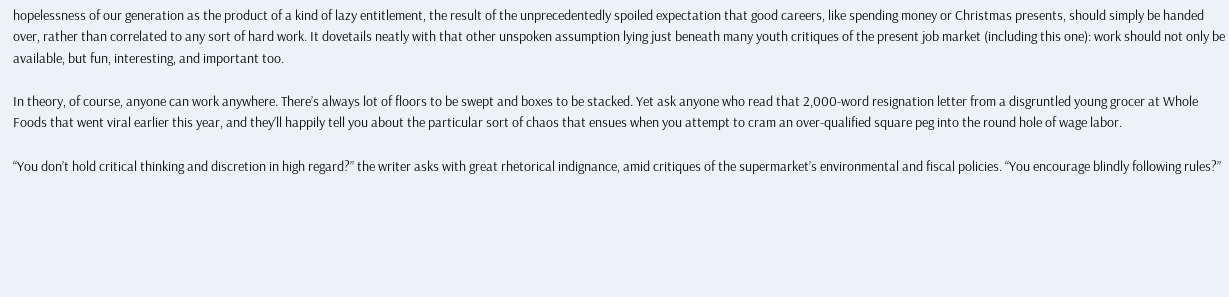hopelessness of our generation as the product of a kind of lazy entitlement, the result of the unprecedentedly spoiled expectation that good careers, like spending money or Christmas presents, should simply be handed over, rather than correlated to any sort of hard work. It dovetails neatly with that other unspoken assumption lying just beneath many youth critiques of the present job market (including this one): work should not only be available, but fun, interesting, and important too.

In theory, of course, anyone can work anywhere. There’s always lot of floors to be swept and boxes to be stacked. Yet ask anyone who read that 2,000-word resignation letter from a disgruntled young grocer at Whole Foods that went viral earlier this year, and they’ll happily tell you about the particular sort of chaos that ensues when you attempt to cram an over-qualified square peg into the round hole of wage labor.

“You don’t hold critical thinking and discretion in high regard?” the writer asks with great rhetorical indignance, amid critiques of the supermarket’s environmental and fiscal policies. “You encourage blindly following rules?”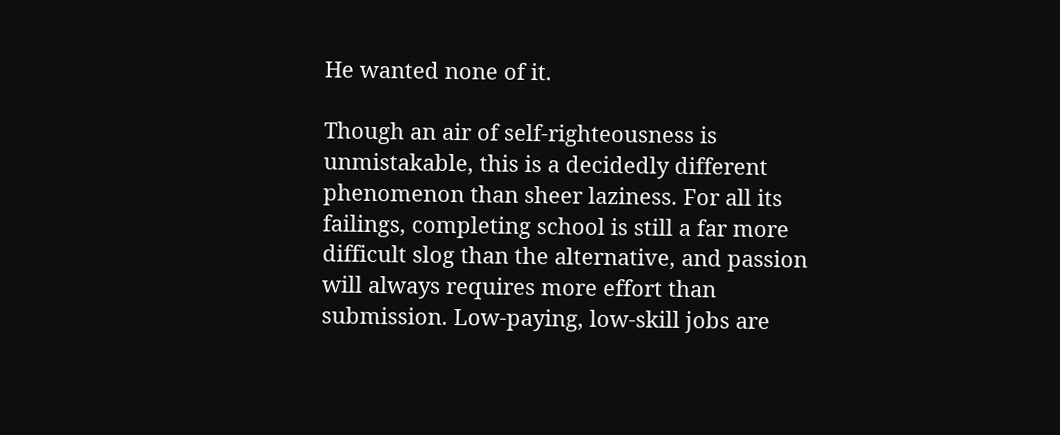He wanted none of it.

Though an air of self-righteousness is unmistakable, this is a decidedly different phenomenon than sheer laziness. For all its failings, completing school is still a far more difficult slog than the alternative, and passion will always requires more effort than submission. Low-paying, low-skill jobs are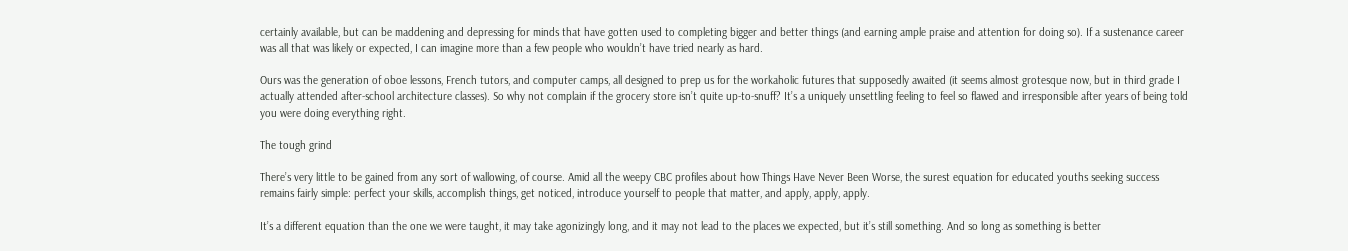certainly available, but can be maddening and depressing for minds that have gotten used to completing bigger and better things (and earning ample praise and attention for doing so). If a sustenance career was all that was likely or expected, I can imagine more than a few people who wouldn’t have tried nearly as hard.

Ours was the generation of oboe lessons, French tutors, and computer camps, all designed to prep us for the workaholic futures that supposedly awaited (it seems almost grotesque now, but in third grade I actually attended after-school architecture classes). So why not complain if the grocery store isn’t quite up-to-snuff? It’s a uniquely unsettling feeling to feel so flawed and irresponsible after years of being told you were doing everything right.

The tough grind

There’s very little to be gained from any sort of wallowing, of course. Amid all the weepy CBC profiles about how Things Have Never Been Worse, the surest equation for educated youths seeking success remains fairly simple: perfect your skills, accomplish things, get noticed, introduce yourself to people that matter, and apply, apply, apply.

It’s a different equation than the one we were taught, it may take agonizingly long, and it may not lead to the places we expected, but it’s still something. And so long as something is better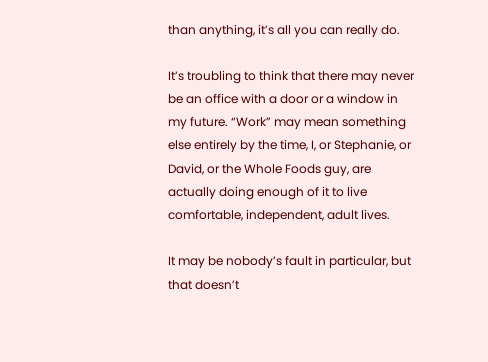than anything, it’s all you can really do.

It’s troubling to think that there may never be an office with a door or a window in my future. “Work” may mean something else entirely by the time, I, or Stephanie, or David, or the Whole Foods guy, are actually doing enough of it to live comfortable, independent, adult lives.

It may be nobody’s fault in particular, but that doesn’t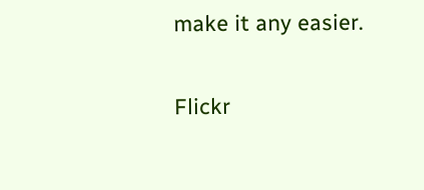make it any easier.

Flickr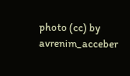photo (cc) by avrenim_acceber